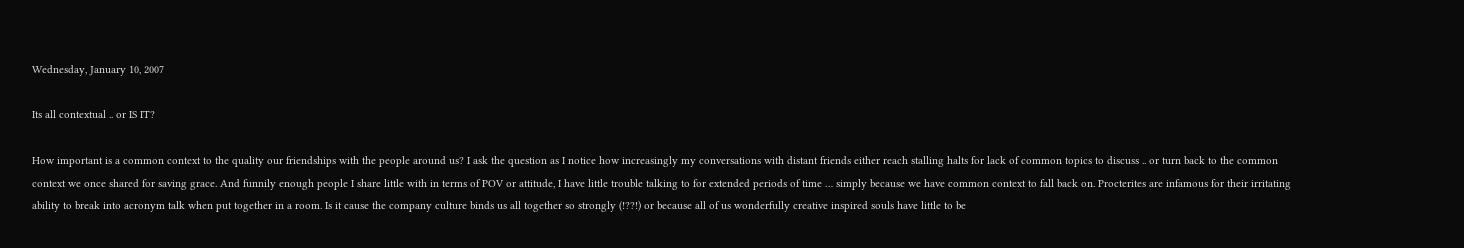Wednesday, January 10, 2007

Its all contextual .. or IS IT?

How important is a common context to the quality our friendships with the people around us? I ask the question as I notice how increasingly my conversations with distant friends either reach stalling halts for lack of common topics to discuss .. or turn back to the common context we once shared for saving grace. And funnily enough people I share little with in terms of POV or attitude, I have little trouble talking to for extended periods of time … simply because we have common context to fall back on. Procterites are infamous for their irritating ability to break into acronym talk when put together in a room. Is it cause the company culture binds us all together so strongly (!??!) or because all of us wonderfully creative inspired souls have little to be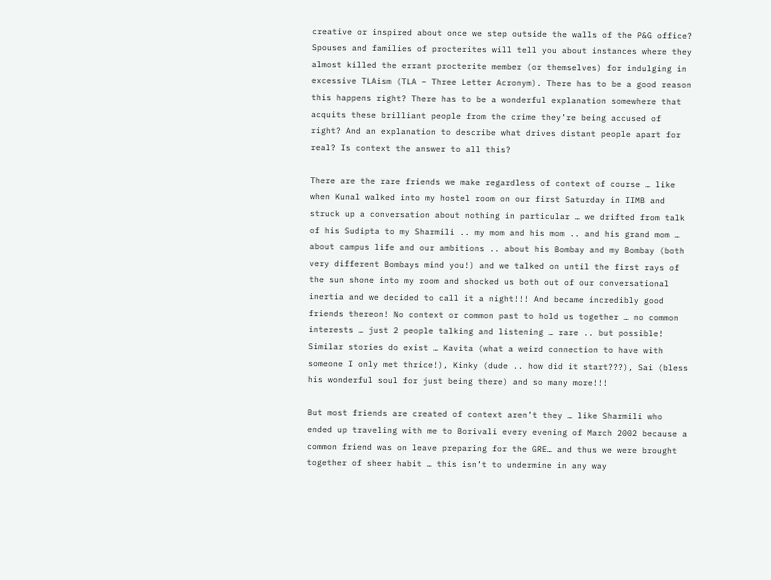creative or inspired about once we step outside the walls of the P&G office? Spouses and families of procterites will tell you about instances where they almost killed the errant procterite member (or themselves) for indulging in excessive TLAism (TLA – Three Letter Acronym). There has to be a good reason this happens right? There has to be a wonderful explanation somewhere that acquits these brilliant people from the crime they’re being accused of right? And an explanation to describe what drives distant people apart for real? Is context the answer to all this?

There are the rare friends we make regardless of context of course … like when Kunal walked into my hostel room on our first Saturday in IIMB and struck up a conversation about nothing in particular … we drifted from talk of his Sudipta to my Sharmili .. my mom and his mom .. and his grand mom … about campus life and our ambitions .. about his Bombay and my Bombay (both very different Bombays mind you!) and we talked on until the first rays of the sun shone into my room and shocked us both out of our conversational inertia and we decided to call it a night!!! And became incredibly good friends thereon! No context or common past to hold us together … no common interests … just 2 people talking and listening … rare .. but possible! Similar stories do exist … Kavita (what a weird connection to have with someone I only met thrice!), Kinky (dude .. how did it start???), Sai (bless his wonderful soul for just being there) and so many more!!!

But most friends are created of context aren’t they … like Sharmili who ended up traveling with me to Borivali every evening of March 2002 because a common friend was on leave preparing for the GRE… and thus we were brought together of sheer habit … this isn’t to undermine in any way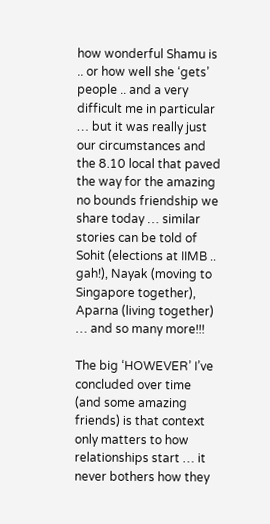how wonderful Shamu is .. or how well she ‘gets’ people .. and a very difficult me in particular … but it was really just our circumstances and the 8.10 local that paved the way for the amazing no bounds friendship we share today … similar stories can be told of Sohit (elections at IIMB .. gah!), Nayak (moving to Singapore together), Aparna (living together) … and so many more!!!

The big ‘HOWEVER’ I’ve concluded over time (and some amazing friends) is that context only matters to how relationships start … it never bothers how they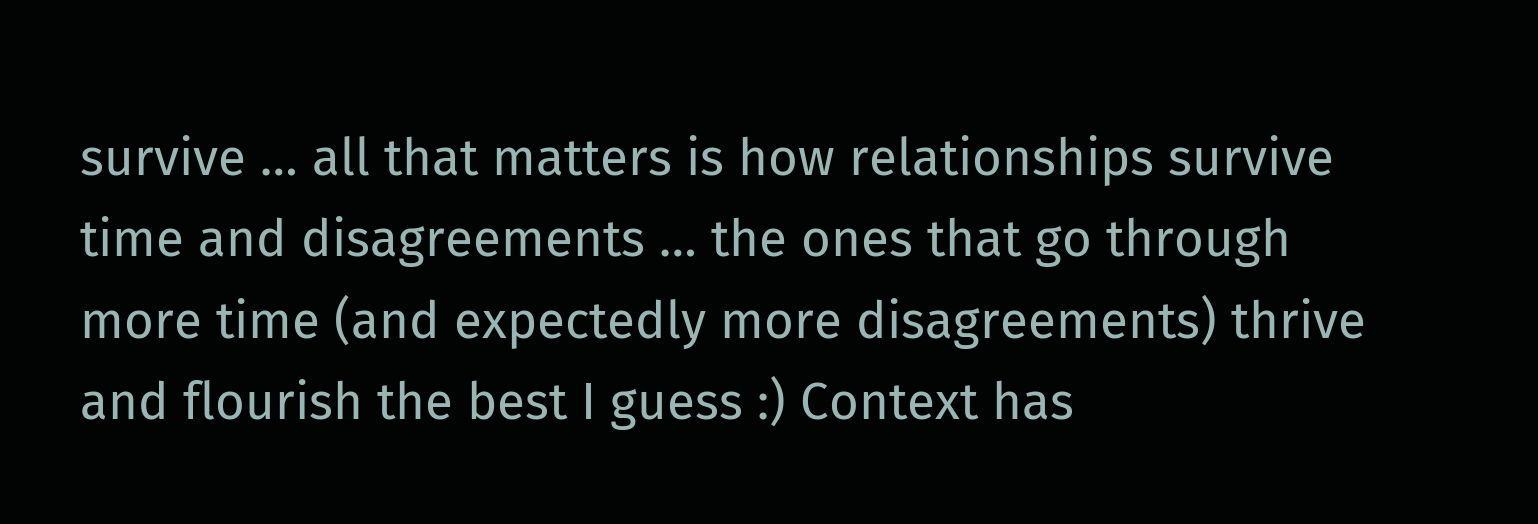survive … all that matters is how relationships survive time and disagreements … the ones that go through more time (and expectedly more disagreements) thrive and flourish the best I guess :) Context has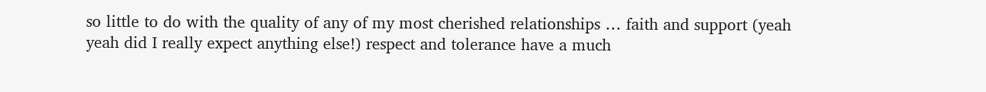so little to do with the quality of any of my most cherished relationships … faith and support (yeah yeah did I really expect anything else!) respect and tolerance have a much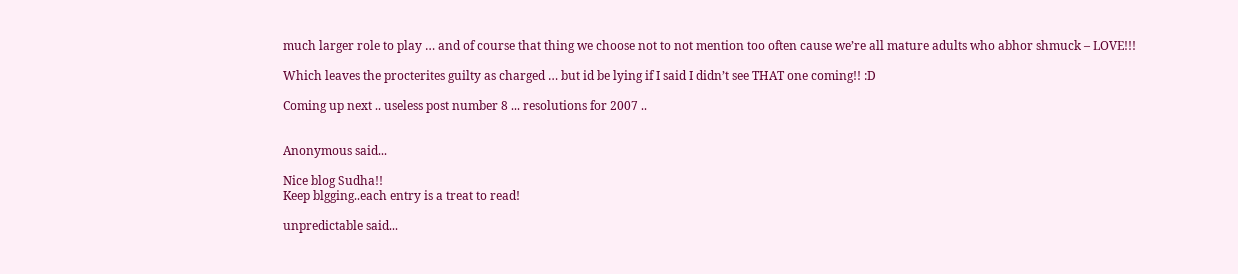much larger role to play … and of course that thing we choose not to not mention too often cause we’re all mature adults who abhor shmuck – LOVE!!!

Which leaves the procterites guilty as charged … but id be lying if I said I didn’t see THAT one coming!! :D

Coming up next .. useless post number 8 ... resolutions for 2007 ..


Anonymous said...

Nice blog Sudha!!
Keep blgging..each entry is a treat to read!

unpredictable said...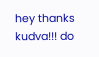hey thanks kudva!!! do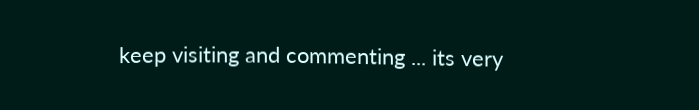keep visiting and commenting ... its very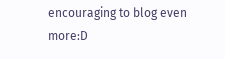encouraging to blog even more:D